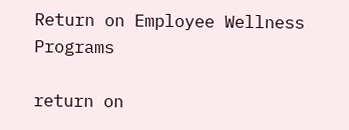Return on Employee Wellness Programs

return on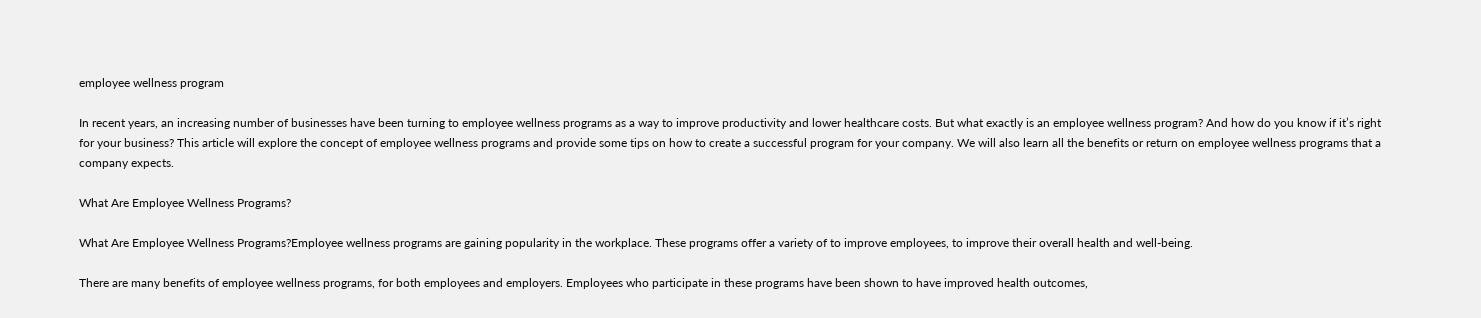employee wellness program

In recent years, an increasing number of businesses have been turning to employee wellness programs as a way to improve productivity and lower healthcare costs. But what exactly is an employee wellness program? And how do you know if it’s right for your business? This article will explore the concept of employee wellness programs and provide some tips on how to create a successful program for your company. We will also learn all the benefits or return on employee wellness programs that a company expects.

What Are Employee Wellness Programs?

What Are Employee Wellness Programs?Employee wellness programs are gaining popularity in the workplace. These programs offer a variety of to improve employees, to improve their overall health and well-being.

There are many benefits of employee wellness programs, for both employees and employers. Employees who participate in these programs have been shown to have improved health outcomes,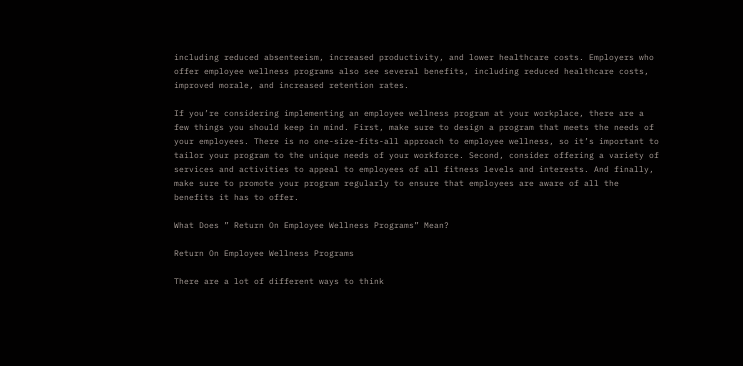including reduced absenteeism, increased productivity, and lower healthcare costs. Employers who offer employee wellness programs also see several benefits, including reduced healthcare costs, improved morale, and increased retention rates.

If you’re considering implementing an employee wellness program at your workplace, there are a few things you should keep in mind. First, make sure to design a program that meets the needs of your employees. There is no one-size-fits-all approach to employee wellness, so it’s important to tailor your program to the unique needs of your workforce. Second, consider offering a variety of services and activities to appeal to employees of all fitness levels and interests. And finally, make sure to promote your program regularly to ensure that employees are aware of all the benefits it has to offer.

What Does ” Return On Employee Wellness Programs” Mean?

Return On Employee Wellness Programs

There are a lot of different ways to think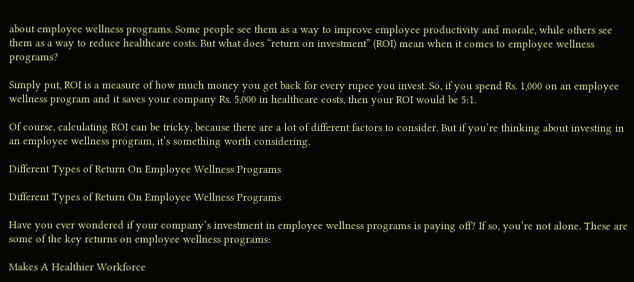about employee wellness programs. Some people see them as a way to improve employee productivity and morale, while others see them as a way to reduce healthcare costs. But what does “return on investment” (ROI) mean when it comes to employee wellness programs?

Simply put, ROI is a measure of how much money you get back for every rupee you invest. So, if you spend Rs. 1,000 on an employee wellness program and it saves your company Rs. 5,000 in healthcare costs, then your ROI would be 5:1.

Of course, calculating ROI can be tricky, because there are a lot of different factors to consider. But if you’re thinking about investing in an employee wellness program, it’s something worth considering.

Different Types of Return On Employee Wellness Programs

Different Types of Return On Employee Wellness Programs

Have you ever wondered if your company’s investment in employee wellness programs is paying off? If so, you’re not alone. These are some of the key returns on employee wellness programs:

Makes A Healthier Workforce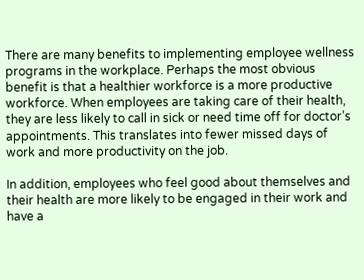There are many benefits to implementing employee wellness programs in the workplace. Perhaps the most obvious benefit is that a healthier workforce is a more productive workforce. When employees are taking care of their health, they are less likely to call in sick or need time off for doctor’s appointments. This translates into fewer missed days of work and more productivity on the job.

In addition, employees who feel good about themselves and their health are more likely to be engaged in their work and have a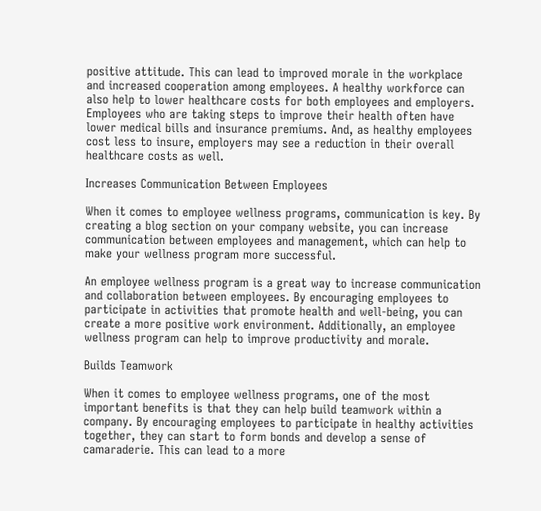positive attitude. This can lead to improved morale in the workplace and increased cooperation among employees. A healthy workforce can also help to lower healthcare costs for both employees and employers. Employees who are taking steps to improve their health often have lower medical bills and insurance premiums. And, as healthy employees cost less to insure, employers may see a reduction in their overall healthcare costs as well.

Increases Communication Between Employees

When it comes to employee wellness programs, communication is key. By creating a blog section on your company website, you can increase communication between employees and management, which can help to make your wellness program more successful.

An employee wellness program is a great way to increase communication and collaboration between employees. By encouraging employees to participate in activities that promote health and well-being, you can create a more positive work environment. Additionally, an employee wellness program can help to improve productivity and morale.

Builds Teamwork

When it comes to employee wellness programs, one of the most important benefits is that they can help build teamwork within a company. By encouraging employees to participate in healthy activities together, they can start to form bonds and develop a sense of camaraderie. This can lead to a more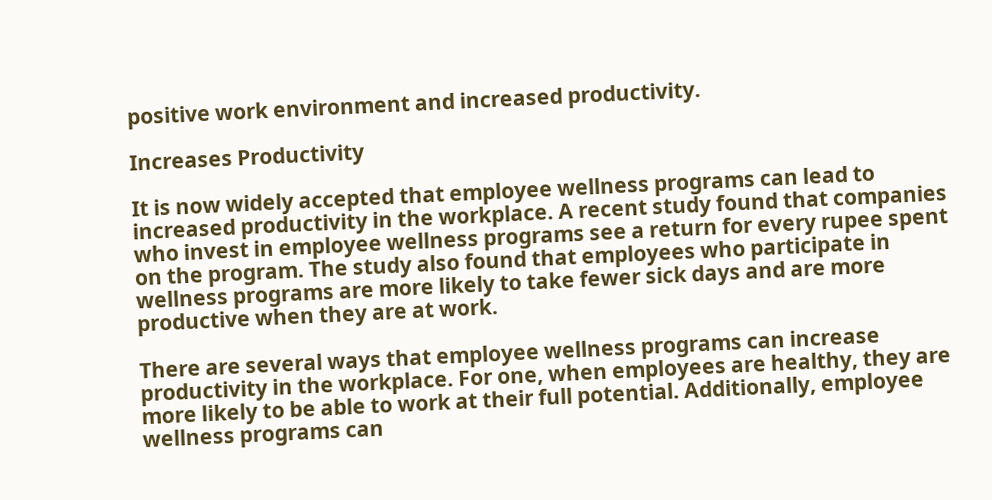positive work environment and increased productivity.

Increases Productivity

It is now widely accepted that employee wellness programs can lead to increased productivity in the workplace. A recent study found that companies who invest in employee wellness programs see a return for every rupee spent on the program. The study also found that employees who participate in wellness programs are more likely to take fewer sick days and are more productive when they are at work.

There are several ways that employee wellness programs can increase productivity in the workplace. For one, when employees are healthy, they are more likely to be able to work at their full potential. Additionally, employee wellness programs can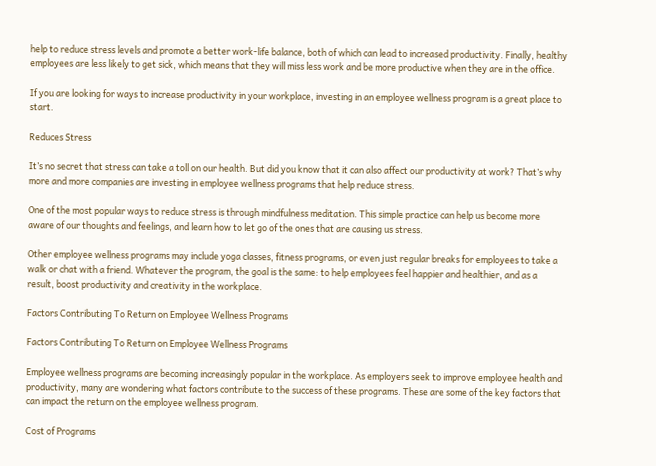help to reduce stress levels and promote a better work-life balance, both of which can lead to increased productivity. Finally, healthy employees are less likely to get sick, which means that they will miss less work and be more productive when they are in the office.

If you are looking for ways to increase productivity in your workplace, investing in an employee wellness program is a great place to start.

Reduces Stress

It’s no secret that stress can take a toll on our health. But did you know that it can also affect our productivity at work? That’s why more and more companies are investing in employee wellness programs that help reduce stress.

One of the most popular ways to reduce stress is through mindfulness meditation. This simple practice can help us become more aware of our thoughts and feelings, and learn how to let go of the ones that are causing us stress.

Other employee wellness programs may include yoga classes, fitness programs, or even just regular breaks for employees to take a walk or chat with a friend. Whatever the program, the goal is the same: to help employees feel happier and healthier, and as a result, boost productivity and creativity in the workplace.

Factors Contributing To Return on Employee Wellness Programs

Factors Contributing To Return on Employee Wellness Programs

Employee wellness programs are becoming increasingly popular in the workplace. As employers seek to improve employee health and productivity, many are wondering what factors contribute to the success of these programs. These are some of the key factors that can impact the return on the employee wellness program.

Cost of Programs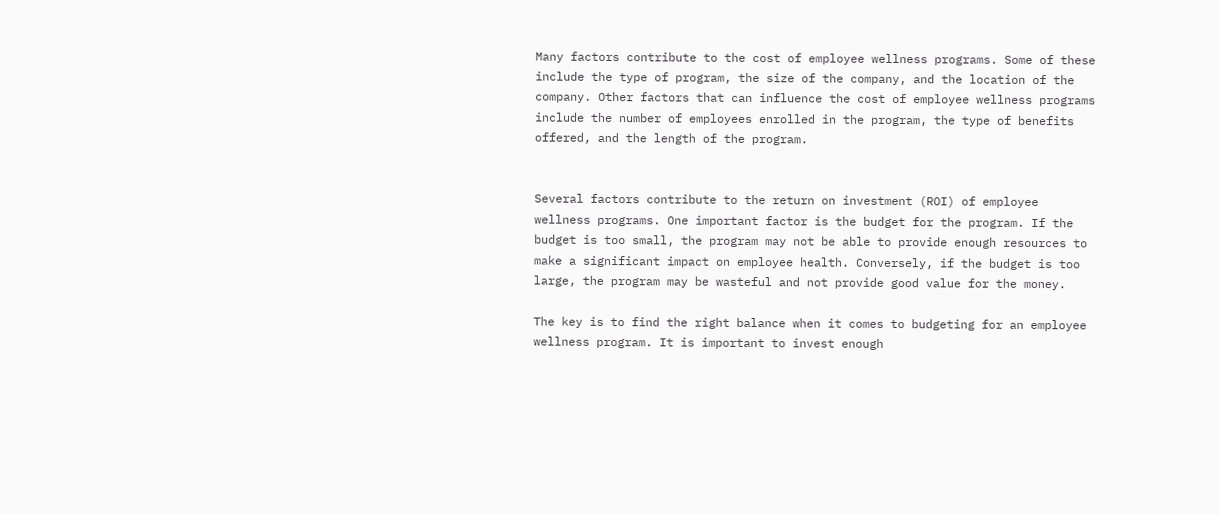Many factors contribute to the cost of employee wellness programs. Some of these include the type of program, the size of the company, and the location of the company. Other factors that can influence the cost of employee wellness programs include the number of employees enrolled in the program, the type of benefits offered, and the length of the program.


Several factors contribute to the return on investment (ROI) of employee wellness programs. One important factor is the budget for the program. If the budget is too small, the program may not be able to provide enough resources to make a significant impact on employee health. Conversely, if the budget is too large, the program may be wasteful and not provide good value for the money.

The key is to find the right balance when it comes to budgeting for an employee wellness program. It is important to invest enough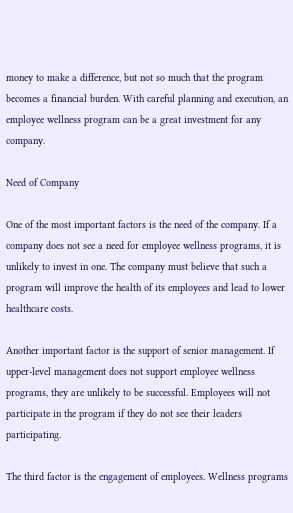money to make a difference, but not so much that the program becomes a financial burden. With careful planning and execution, an employee wellness program can be a great investment for any company.

Need of Company

One of the most important factors is the need of the company. If a company does not see a need for employee wellness programs, it is unlikely to invest in one. The company must believe that such a program will improve the health of its employees and lead to lower healthcare costs.

Another important factor is the support of senior management. If upper-level management does not support employee wellness programs, they are unlikely to be successful. Employees will not participate in the program if they do not see their leaders participating.

The third factor is the engagement of employees. Wellness programs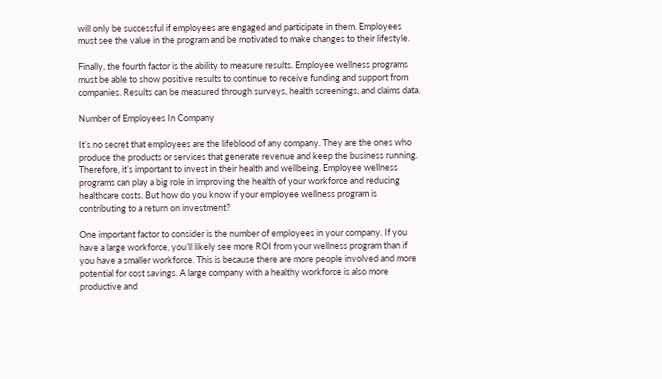will only be successful if employees are engaged and participate in them. Employees must see the value in the program and be motivated to make changes to their lifestyle.

Finally, the fourth factor is the ability to measure results. Employee wellness programs must be able to show positive results to continue to receive funding and support from companies. Results can be measured through surveys, health screenings, and claims data.

Number of Employees In Company

It’s no secret that employees are the lifeblood of any company. They are the ones who produce the products or services that generate revenue and keep the business running. Therefore, it’s important to invest in their health and wellbeing. Employee wellness programs can play a big role in improving the health of your workforce and reducing healthcare costs. But how do you know if your employee wellness program is contributing to a return on investment?

One important factor to consider is the number of employees in your company. If you have a large workforce, you’ll likely see more ROI from your wellness program than if you have a smaller workforce. This is because there are more people involved and more potential for cost savings. A large company with a healthy workforce is also more productive and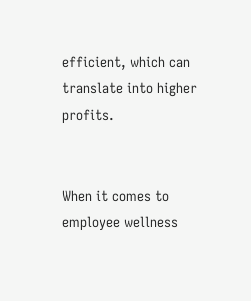efficient, which can translate into higher profits.


When it comes to employee wellness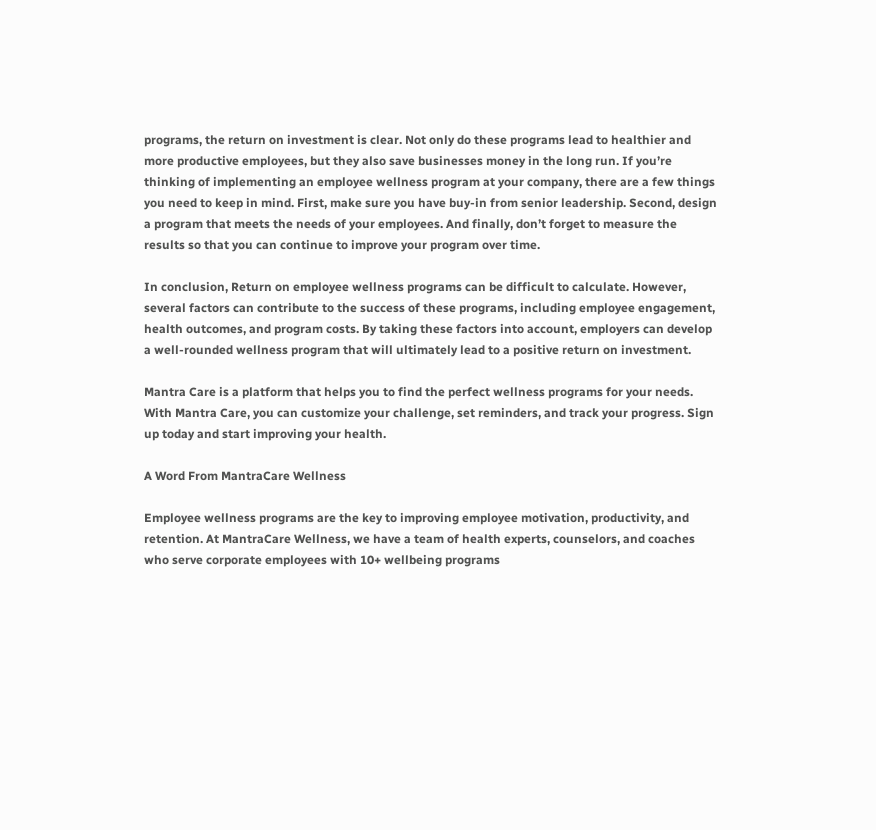programs, the return on investment is clear. Not only do these programs lead to healthier and more productive employees, but they also save businesses money in the long run. If you’re thinking of implementing an employee wellness program at your company, there are a few things you need to keep in mind. First, make sure you have buy-in from senior leadership. Second, design a program that meets the needs of your employees. And finally, don’t forget to measure the results so that you can continue to improve your program over time.

In conclusion, Return on employee wellness programs can be difficult to calculate. However, several factors can contribute to the success of these programs, including employee engagement, health outcomes, and program costs. By taking these factors into account, employers can develop a well-rounded wellness program that will ultimately lead to a positive return on investment.

Mantra Care is a platform that helps you to find the perfect wellness programs for your needs. With Mantra Care, you can customize your challenge, set reminders, and track your progress. Sign up today and start improving your health.

A Word From MantraCare Wellness

Employee wellness programs are the key to improving employee motivation, productivity, and retention. At MantraCare Wellness, we have a team of health experts, counselors, and coaches who serve corporate employees with 10+ wellbeing programs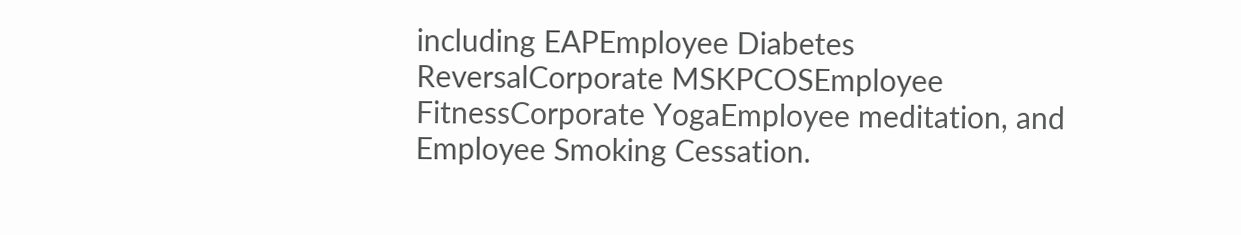including EAPEmployee Diabetes ReversalCorporate MSKPCOSEmployee FitnessCorporate YogaEmployee meditation, and Employee Smoking Cessation.